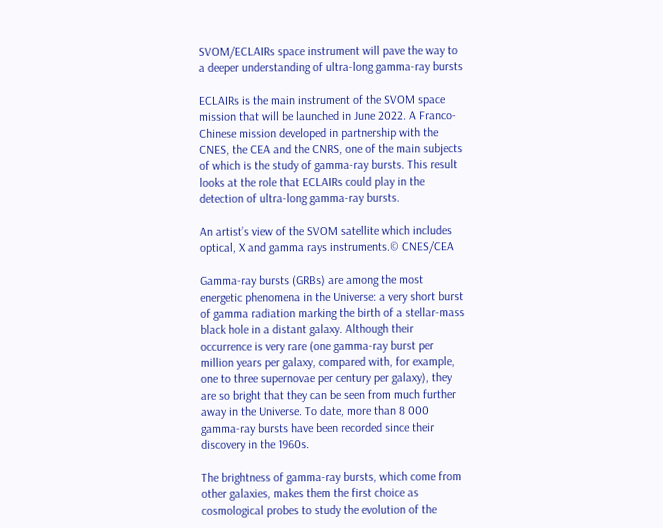SVOM/ECLAIRs space instrument will pave the way to a deeper understanding of ultra-long gamma-ray bursts

ECLAIRs is the main instrument of the SVOM space mission that will be launched in June 2022. A Franco-Chinese mission developed in partnership with the CNES, the CEA and the CNRS, one of the main subjects of which is the study of gamma-ray bursts. This result looks at the role that ECLAIRs could play in the detection of ultra-long gamma-ray bursts.

An artist’s view of the SVOM satellite which includes optical, X and gamma rays instruments.© CNES/CEA

Gamma-ray bursts (GRBs) are among the most energetic phenomena in the Universe: a very short burst of gamma radiation marking the birth of a stellar-mass black hole in a distant galaxy. Although their occurrence is very rare (one gamma-ray burst per million years per galaxy, compared with, for example, one to three supernovae per century per galaxy), they are so bright that they can be seen from much further away in the Universe. To date, more than 8 000 gamma-ray bursts have been recorded since their discovery in the 1960s.

The brightness of gamma-ray bursts, which come from other galaxies, makes them the first choice as cosmological probes to study the evolution of the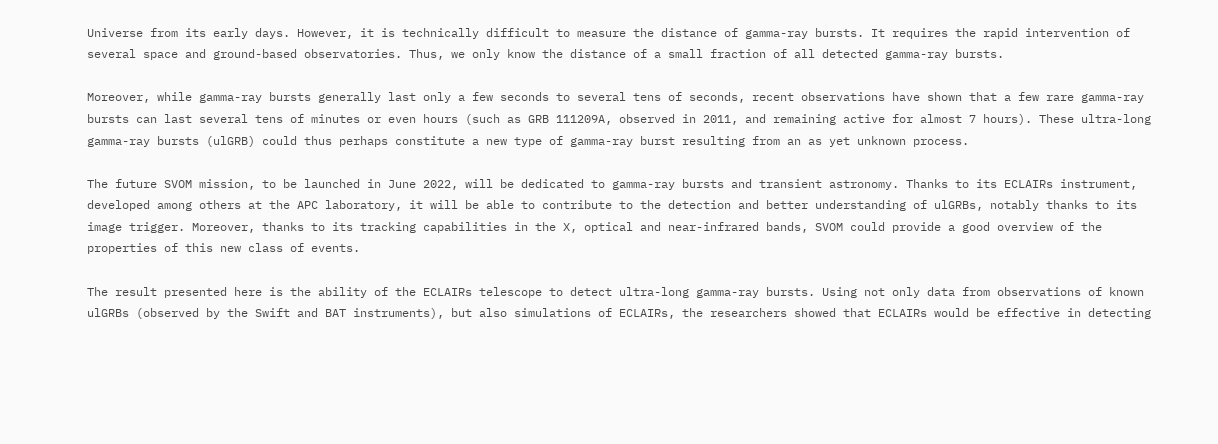Universe from its early days. However, it is technically difficult to measure the distance of gamma-ray bursts. It requires the rapid intervention of several space and ground-based observatories. Thus, we only know the distance of a small fraction of all detected gamma-ray bursts.

Moreover, while gamma-ray bursts generally last only a few seconds to several tens of seconds, recent observations have shown that a few rare gamma-ray bursts can last several tens of minutes or even hours (such as GRB 111209A, observed in 2011, and remaining active for almost 7 hours). These ultra-long gamma-ray bursts (ulGRB) could thus perhaps constitute a new type of gamma-ray burst resulting from an as yet unknown process.

The future SVOM mission, to be launched in June 2022, will be dedicated to gamma-ray bursts and transient astronomy. Thanks to its ECLAIRs instrument, developed among others at the APC laboratory, it will be able to contribute to the detection and better understanding of ulGRBs, notably thanks to its image trigger. Moreover, thanks to its tracking capabilities in the X, optical and near-infrared bands, SVOM could provide a good overview of the properties of this new class of events.

The result presented here is the ability of the ECLAIRs telescope to detect ultra-long gamma-ray bursts. Using not only data from observations of known ulGRBs (observed by the Swift and BAT instruments), but also simulations of ECLAIRs, the researchers showed that ECLAIRs would be effective in detecting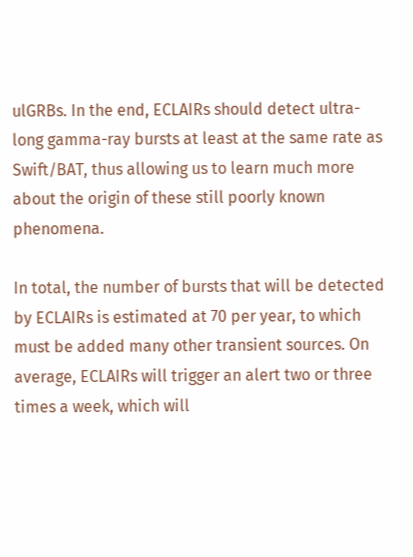ulGRBs. In the end, ECLAIRs should detect ultra-long gamma-ray bursts at least at the same rate as Swift/BAT, thus allowing us to learn much more about the origin of these still poorly known phenomena.

In total, the number of bursts that will be detected by ECLAIRs is estimated at 70 per year, to which must be added many other transient sources. On average, ECLAIRs will trigger an alert two or three times a week, which will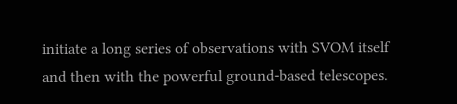initiate a long series of observations with SVOM itself and then with the powerful ground-based telescopes.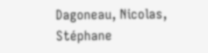Dagoneau, Nicolas, Stéphane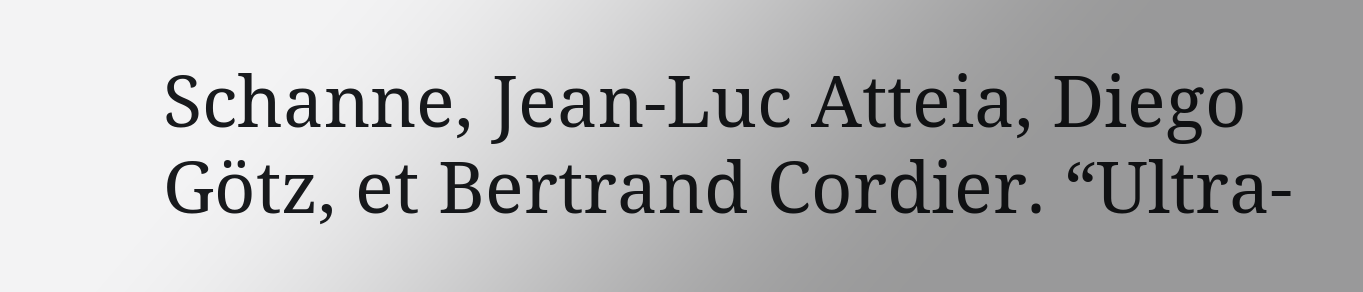Schanne, Jean-Luc Atteia, Diego Götz, et Bertrand Cordier. “Ultra-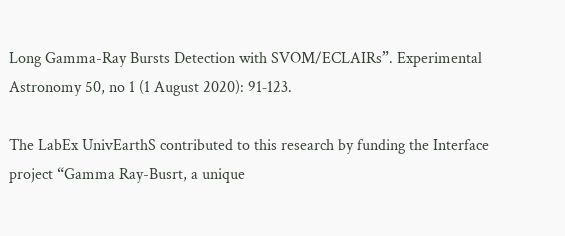Long Gamma-Ray Bursts Detection with SVOM/ECLAIRs”. Experimental Astronomy 50, no 1 (1 August 2020): 91‑123.

The LabEx UnivEarthS contributed to this research by funding the Interface project “Gamma Ray-Busrt, a unique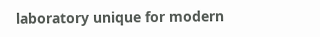laboratory unique for modern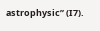astrophysic” (I7).